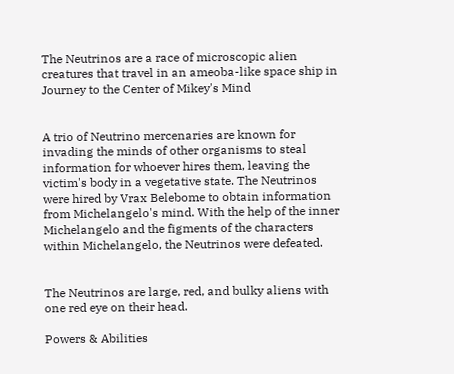The Neutrinos are a race of microscopic alien creatures that travel in an ameoba-like space ship in Journey to the Center of Mikey's Mind


A trio of Neutrino mercenaries are known for invading the minds of other organisms to steal information for whoever hires them, leaving the victim's body in a vegetative state. The Neutrinos were hired by Vrax Belebome to obtain information from Michelangelo's mind. With the help of the inner Michelangelo and the figments of the characters within Michelangelo, the Neutrinos were defeated.


The Neutrinos are large, red, and bulky aliens with one red eye on their head.

Powers & Abilities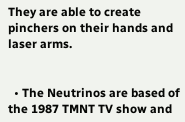They are able to create pinchers on their hands and laser arms.


  • The Neutrinos are based of the 1987 TMNT TV show and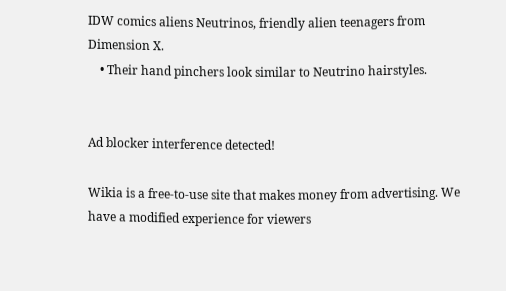IDW comics aliens Neutrinos, friendly alien teenagers from Dimension X.
    • Their hand pinchers look similar to Neutrino hairstyles.


Ad blocker interference detected!

Wikia is a free-to-use site that makes money from advertising. We have a modified experience for viewers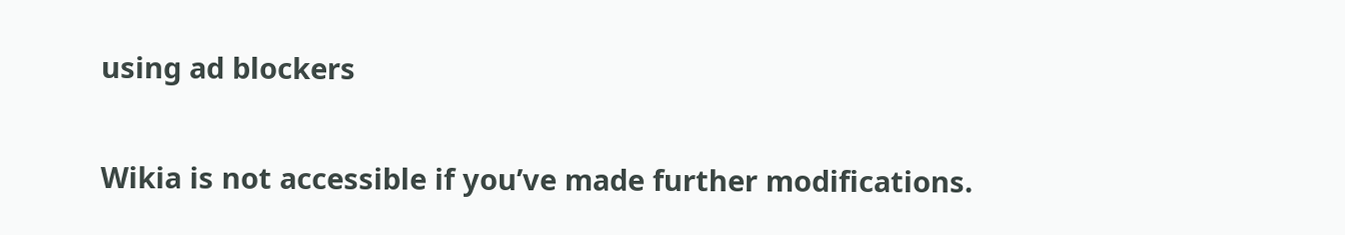using ad blockers

Wikia is not accessible if you’ve made further modifications.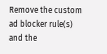Remove the custom ad blocker rule(s) and the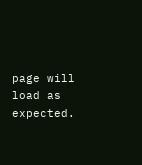page will load as expected.